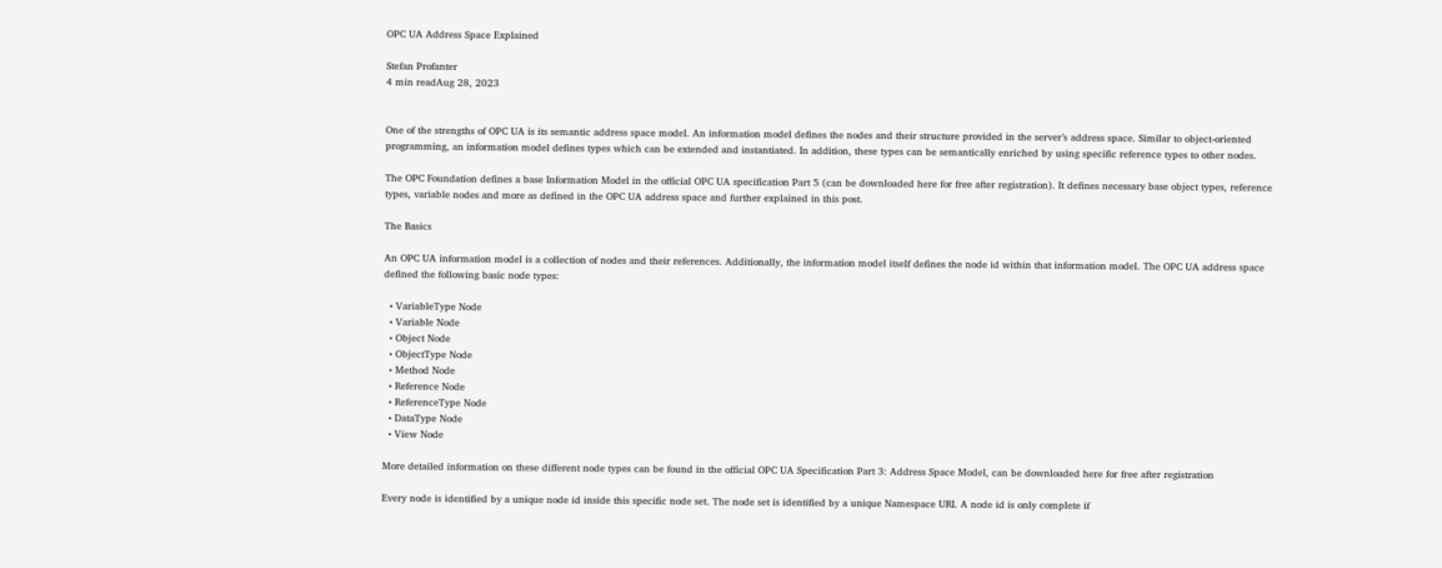OPC UA Address Space Explained

Stefan Profanter
4 min readAug 28, 2023


One of the strengths of OPC UA is its semantic address space model. An information model defines the nodes and their structure provided in the server’s address space. Similar to object-oriented programming, an information model defines types which can be extended and instantiated. In addition, these types can be semantically enriched by using specific reference types to other nodes.

The OPC Foundation defines a base Information Model in the official OPC UA specification Part 5 (can be downloaded here for free after registration). It defines necessary base object types, reference types, variable nodes and more as defined in the OPC UA address space and further explained in this post.

The Basics

An OPC UA information model is a collection of nodes and their references. Additionally, the information model itself defines the node id within that information model. The OPC UA address space defined the following basic node types:

  • VariableType Node
  • Variable Node
  • Object Node
  • ObjectType Node
  • Method Node
  • Reference Node
  • ReferenceType Node
  • DataType Node
  • View Node

More detailed information on these different node types can be found in the official OPC UA Specification Part 3: Address Space Model, can be downloaded here for free after registration

Every node is identified by a unique node id inside this specific node set. The node set is identified by a unique Namespace URI. A node id is only complete if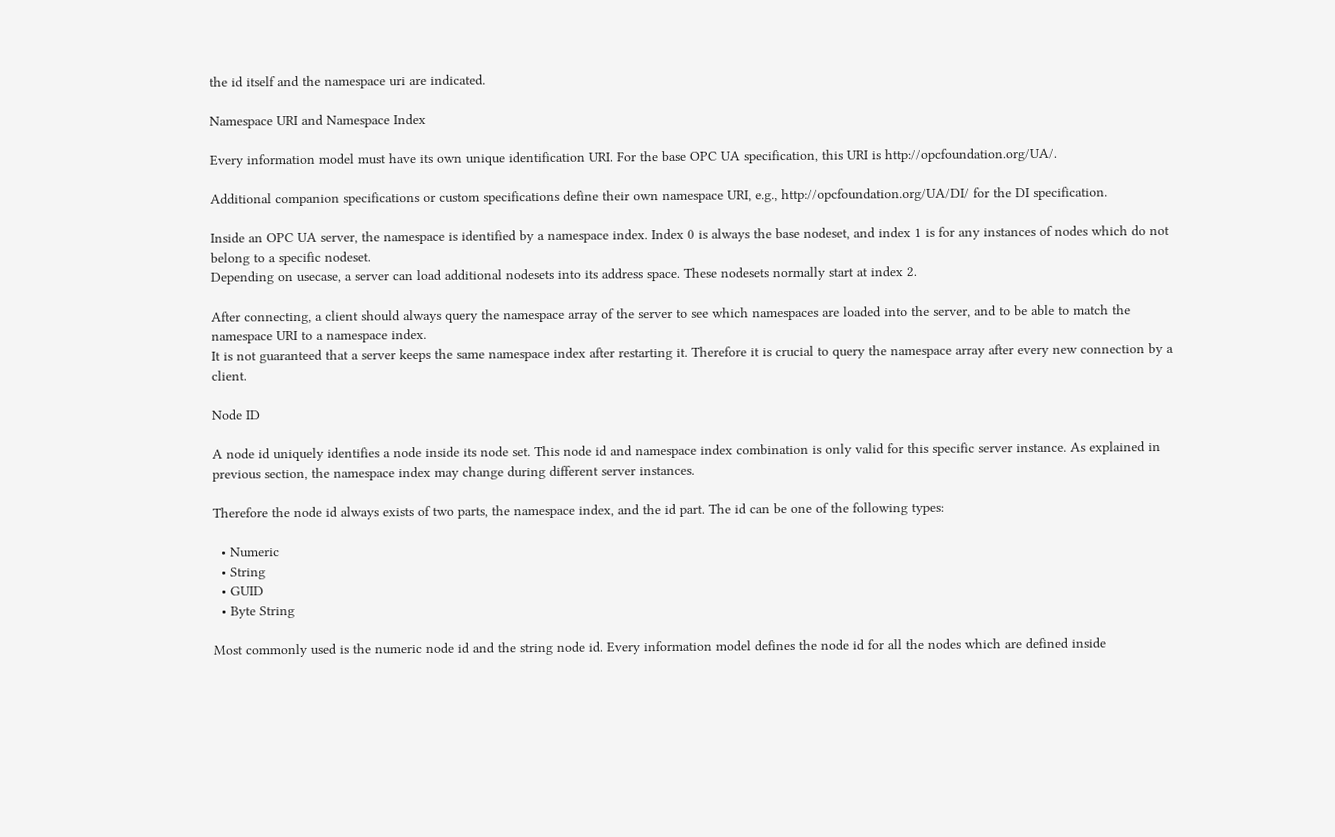the id itself and the namespace uri are indicated.

Namespace URI and Namespace Index

Every information model must have its own unique identification URI. For the base OPC UA specification, this URI is http://opcfoundation.org/UA/.

Additional companion specifications or custom specifications define their own namespace URI, e.g., http://opcfoundation.org/UA/DI/ for the DI specification.

Inside an OPC UA server, the namespace is identified by a namespace index. Index 0 is always the base nodeset, and index 1 is for any instances of nodes which do not belong to a specific nodeset.
Depending on usecase, a server can load additional nodesets into its address space. These nodesets normally start at index 2.

After connecting, a client should always query the namespace array of the server to see which namespaces are loaded into the server, and to be able to match the namespace URI to a namespace index.
It is not guaranteed that a server keeps the same namespace index after restarting it. Therefore it is crucial to query the namespace array after every new connection by a client.

Node ID

A node id uniquely identifies a node inside its node set. This node id and namespace index combination is only valid for this specific server instance. As explained in previous section, the namespace index may change during different server instances.

Therefore the node id always exists of two parts, the namespace index, and the id part. The id can be one of the following types:

  • Numeric
  • String
  • GUID
  • Byte String

Most commonly used is the numeric node id and the string node id. Every information model defines the node id for all the nodes which are defined inside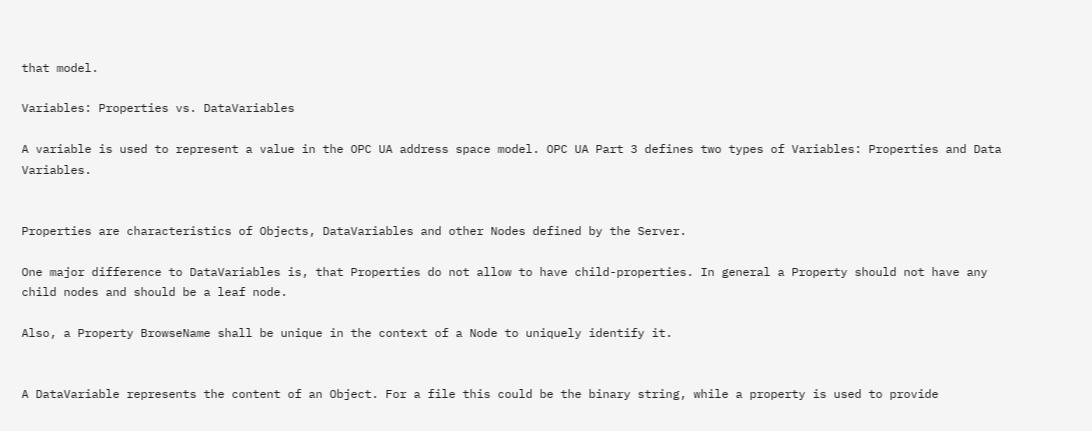that model.

Variables: Properties vs. DataVariables

A variable is used to represent a value in the OPC UA address space model. OPC UA Part 3 defines two types of Variables: Properties and Data Variables.


Properties are characteristics of Objects, DataVariables and other Nodes defined by the Server.

One major difference to DataVariables is, that Properties do not allow to have child-properties. In general a Property should not have any child nodes and should be a leaf node.

Also, a Property BrowseName shall be unique in the context of a Node to uniquely identify it.


A DataVariable represents the content of an Object. For a file this could be the binary string, while a property is used to provide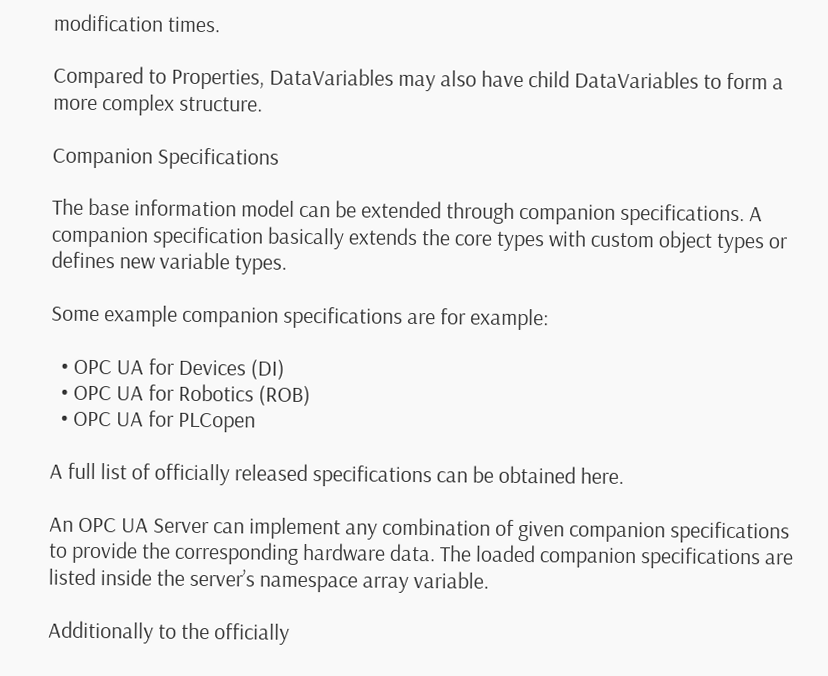modification times.

Compared to Properties, DataVariables may also have child DataVariables to form a more complex structure.

Companion Specifications

The base information model can be extended through companion specifications. A companion specification basically extends the core types with custom object types or defines new variable types.

Some example companion specifications are for example:

  • OPC UA for Devices (DI)
  • OPC UA for Robotics (ROB)
  • OPC UA for PLCopen

A full list of officially released specifications can be obtained here.

An OPC UA Server can implement any combination of given companion specifications to provide the corresponding hardware data. The loaded companion specifications are listed inside the server’s namespace array variable.

Additionally to the officially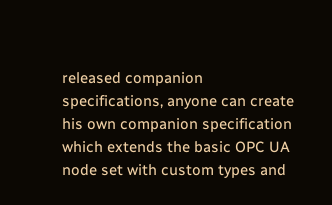released companion specifications, anyone can create his own companion specification which extends the basic OPC UA node set with custom types and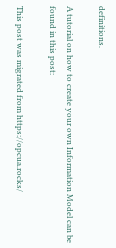definitions.

A tutorial on how to create your own Information Model can be found in this post:

This post was migrated from https://opcua.rocks/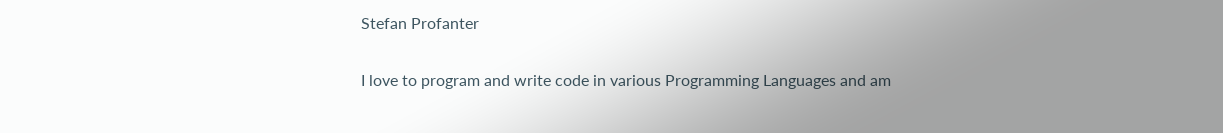Stefan Profanter

I love to program and write code in various Programming Languages and am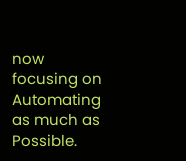now focusing on Automating as much as Possible.